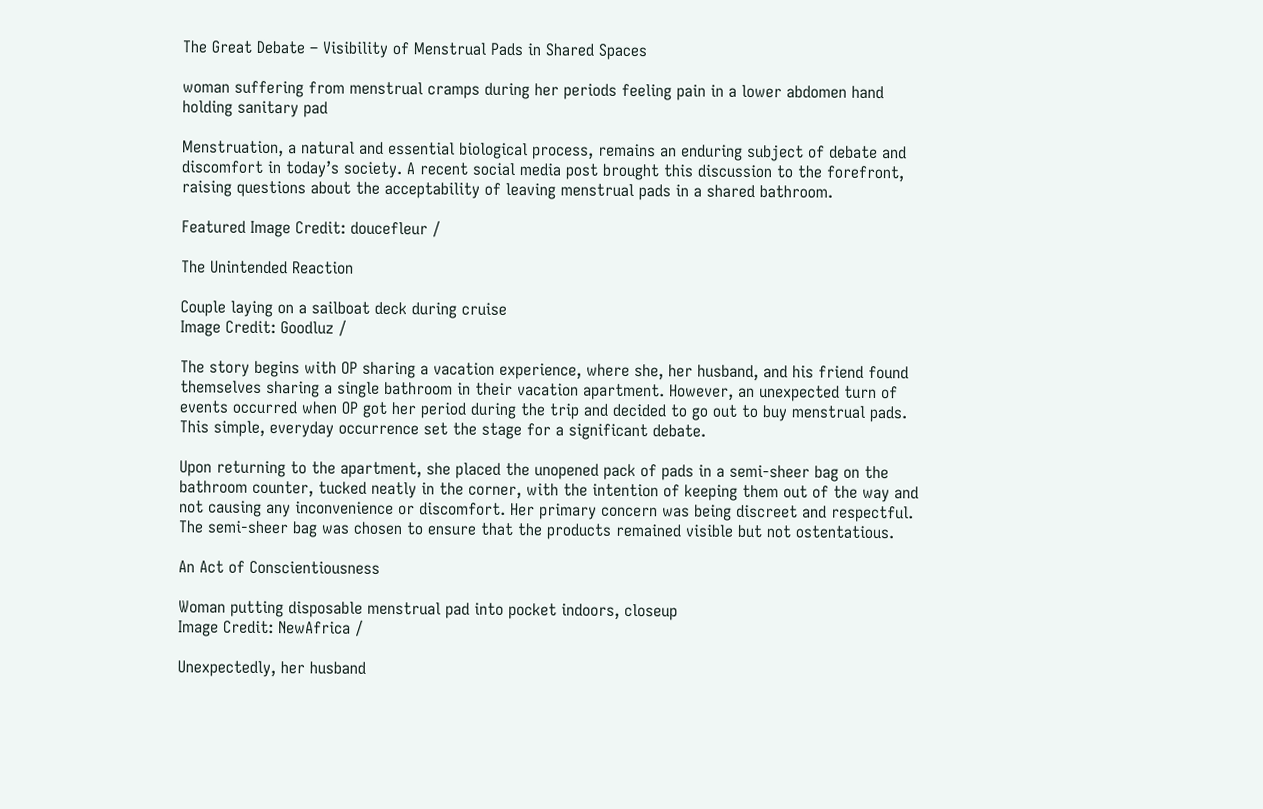The Great Debate – Visibility of Menstrual Pads in Shared Spaces

woman suffering from menstrual cramps during her periods feeling pain in a lower abdomen hand holding sanitary pad

Menstruation, a natural and essential biological process, remains an enduring subject of debate and discomfort in today’s society. A recent social media post brought this discussion to the forefront, raising questions about the acceptability of leaving menstrual pads in a shared bathroom.

Featured Image Credit: doucefleur /

The Unintended Reaction

Couple laying on a sailboat deck during cruise
Image Credit: Goodluz /

The story begins with OP sharing a vacation experience, where she, her husband, and his friend found themselves sharing a single bathroom in their vacation apartment. However, an unexpected turn of events occurred when OP got her period during the trip and decided to go out to buy menstrual pads. This simple, everyday occurrence set the stage for a significant debate.

Upon returning to the apartment, she placed the unopened pack of pads in a semi-sheer bag on the bathroom counter, tucked neatly in the corner, with the intention of keeping them out of the way and not causing any inconvenience or discomfort. Her primary concern was being discreet and respectful. The semi-sheer bag was chosen to ensure that the products remained visible but not ostentatious.

An Act of Conscientiousness

Woman putting disposable menstrual pad into pocket indoors, closeup
Image Credit: NewAfrica /

Unexpectedly, her husband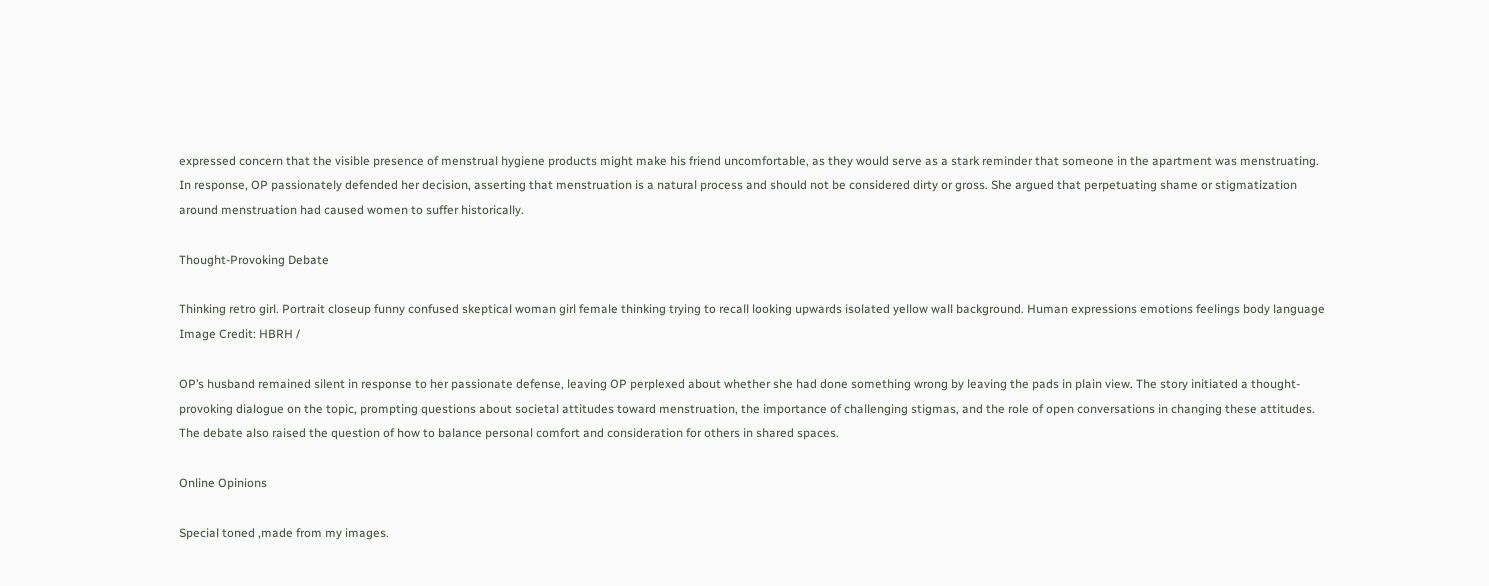expressed concern that the visible presence of menstrual hygiene products might make his friend uncomfortable, as they would serve as a stark reminder that someone in the apartment was menstruating. In response, OP passionately defended her decision, asserting that menstruation is a natural process and should not be considered dirty or gross. She argued that perpetuating shame or stigmatization around menstruation had caused women to suffer historically.

Thought-Provoking Debate

Thinking retro girl. Portrait closeup funny confused skeptical woman girl female thinking trying to recall looking upwards isolated yellow wall background. Human expressions emotions feelings body language
Image Credit: HBRH /

OP’s husband remained silent in response to her passionate defense, leaving OP perplexed about whether she had done something wrong by leaving the pads in plain view. The story initiated a thought-provoking dialogue on the topic, prompting questions about societal attitudes toward menstruation, the importance of challenging stigmas, and the role of open conversations in changing these attitudes. The debate also raised the question of how to balance personal comfort and consideration for others in shared spaces.

Online Opinions

Special toned ,made from my images.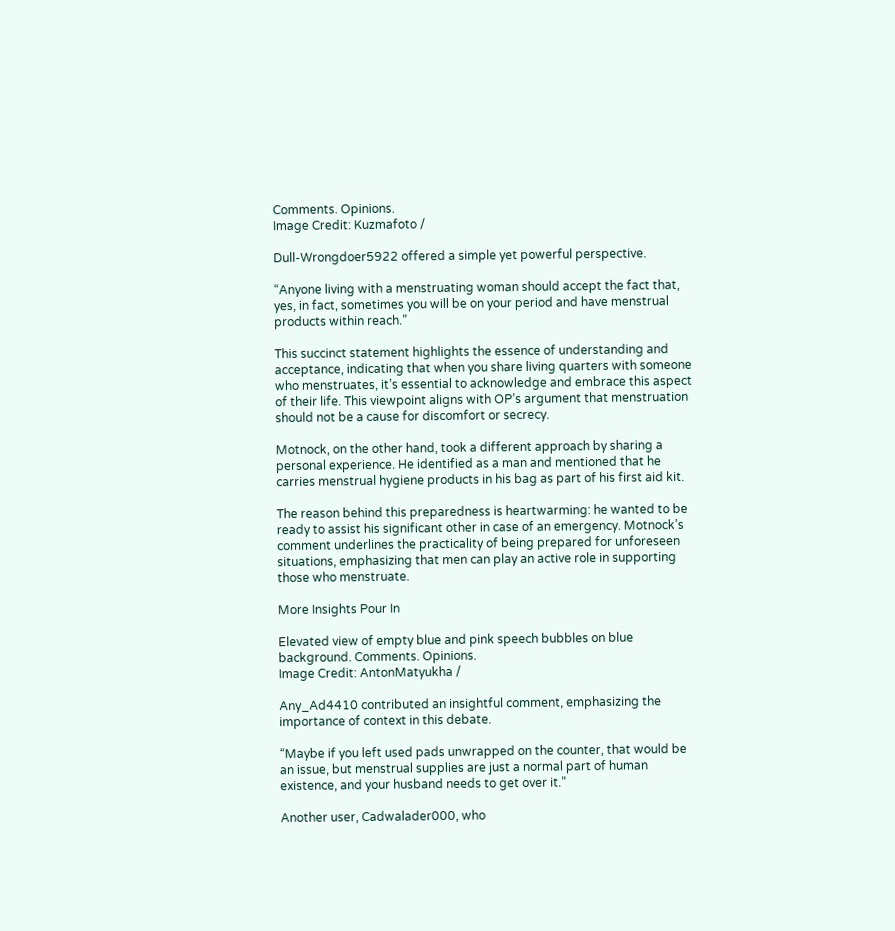Comments. Opinions.
Image Credit: Kuzmafoto /

Dull-Wrongdoer5922 offered a simple yet powerful perspective.

“Anyone living with a menstruating woman should accept the fact that, yes, in fact, sometimes you will be on your period and have menstrual products within reach.”

This succinct statement highlights the essence of understanding and acceptance, indicating that when you share living quarters with someone who menstruates, it’s essential to acknowledge and embrace this aspect of their life. This viewpoint aligns with OP’s argument that menstruation should not be a cause for discomfort or secrecy.

Motnock, on the other hand, took a different approach by sharing a personal experience. He identified as a man and mentioned that he carries menstrual hygiene products in his bag as part of his first aid kit.

The reason behind this preparedness is heartwarming: he wanted to be ready to assist his significant other in case of an emergency. Motnock’s comment underlines the practicality of being prepared for unforeseen situations, emphasizing that men can play an active role in supporting those who menstruate.

More Insights Pour In

Elevated view of empty blue and pink speech bubbles on blue background. Comments. Opinions.
Image Credit: AntonMatyukha /

Any_Ad4410 contributed an insightful comment, emphasizing the importance of context in this debate.

“Maybe if you left used pads unwrapped on the counter, that would be an issue, but menstrual supplies are just a normal part of human existence, and your husband needs to get over it.”

Another user, Cadwalader000, who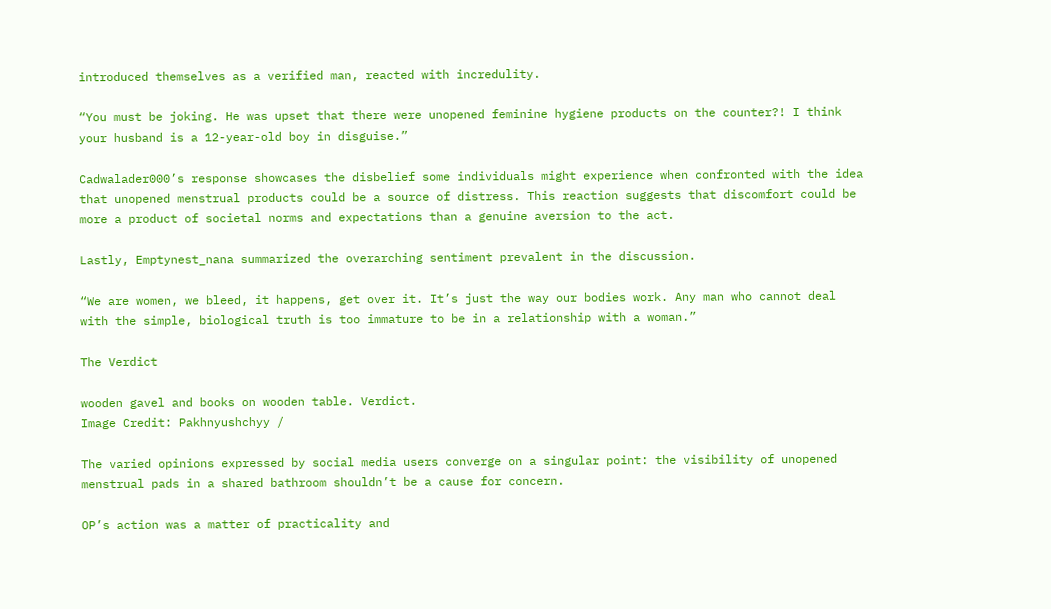introduced themselves as a verified man, reacted with incredulity.

“You must be joking. He was upset that there were unopened feminine hygiene products on the counter?! I think your husband is a 12-year-old boy in disguise.”

Cadwalader000’s response showcases the disbelief some individuals might experience when confronted with the idea that unopened menstrual products could be a source of distress. This reaction suggests that discomfort could be more a product of societal norms and expectations than a genuine aversion to the act.

Lastly, Emptynest_nana summarized the overarching sentiment prevalent in the discussion.

“We are women, we bleed, it happens, get over it. It’s just the way our bodies work. Any man who cannot deal with the simple, biological truth is too immature to be in a relationship with a woman.”

The Verdict

wooden gavel and books on wooden table. Verdict.
Image Credit: Pakhnyushchyy /

The varied opinions expressed by social media users converge on a singular point: the visibility of unopened menstrual pads in a shared bathroom shouldn’t be a cause for concern.

OP’s action was a matter of practicality and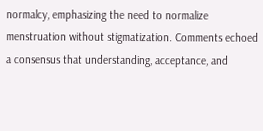normalcy, emphasizing the need to normalize menstruation without stigmatization. Comments echoed a consensus that understanding, acceptance, and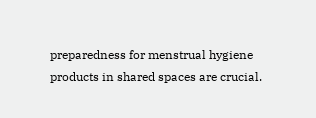preparedness for menstrual hygiene products in shared spaces are crucial.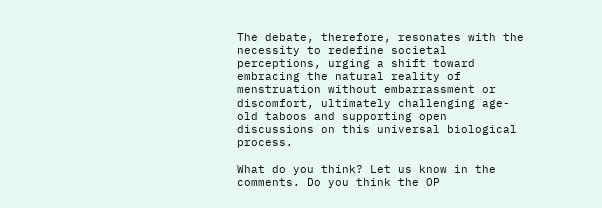The debate, therefore, resonates with the necessity to redefine societal perceptions, urging a shift toward embracing the natural reality of menstruation without embarrassment or discomfort, ultimately challenging age-old taboos and supporting open discussions on this universal biological process.

What do you think? Let us know in the comments. Do you think the OP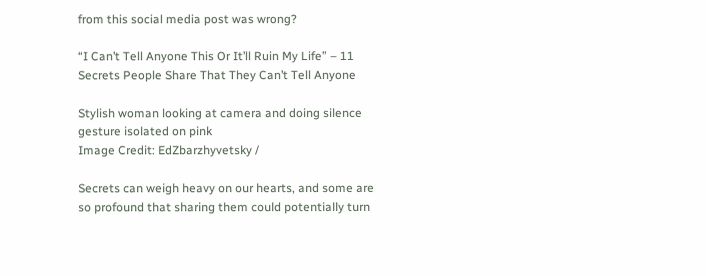from this social media post was wrong?

“I Can’t Tell Anyone This Or It’ll Ruin My Life” – 11 Secrets People Share That They Can’t Tell Anyone

Stylish woman looking at camera and doing silence gesture isolated on pink
Image Credit: EdZbarzhyvetsky /

Secrets can weigh heavy on our hearts, and some are so profound that sharing them could potentially turn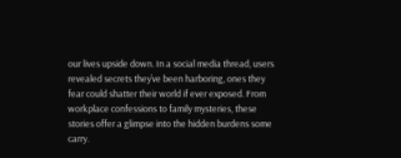our lives upside down. In a social media thread, users revealed secrets they’ve been harboring, ones they fear could shatter their world if ever exposed. From workplace confessions to family mysteries, these stories offer a glimpse into the hidden burdens some carry.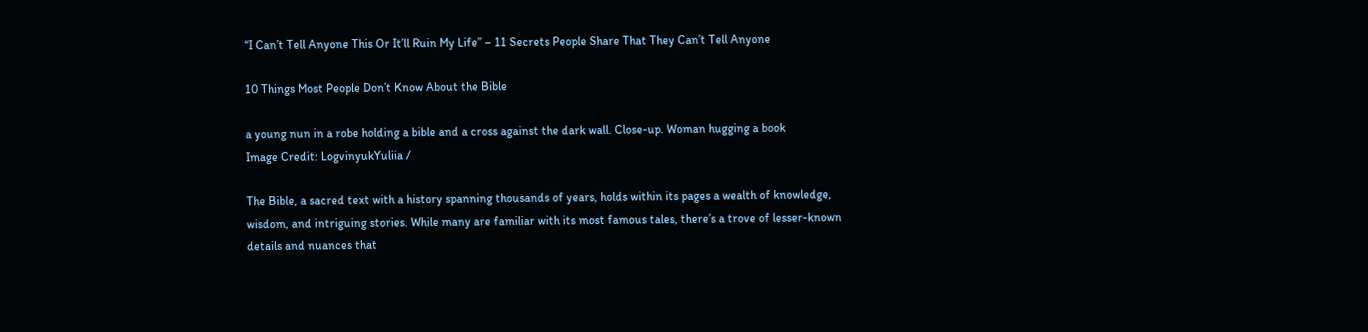“I Can’t Tell Anyone This Or It’ll Ruin My Life” – 11 Secrets People Share That They Can’t Tell Anyone

10 Things Most People Don’t Know About the Bible

a young nun in a robe holding a bible and a cross against the dark wall. Close-up. Woman hugging a book
Image Credit: LogvinyukYuliia /

The Bible, a sacred text with a history spanning thousands of years, holds within its pages a wealth of knowledge, wisdom, and intriguing stories. While many are familiar with its most famous tales, there’s a trove of lesser-known details and nuances that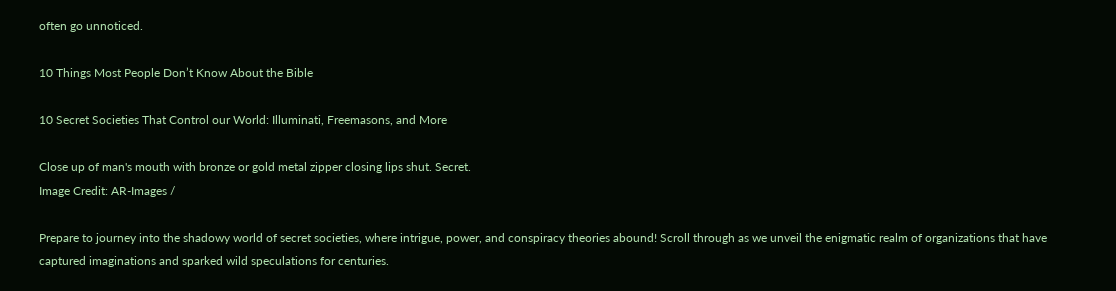often go unnoticed.

10 Things Most People Don’t Know About the Bible

10 Secret Societies That Control our World: Illuminati, Freemasons, and More

Close up of man's mouth with bronze or gold metal zipper closing lips shut. Secret.
Image Credit: AR-Images /

Prepare to journey into the shadowy world of secret societies, where intrigue, power, and conspiracy theories abound! Scroll through as we unveil the enigmatic realm of organizations that have captured imaginations and sparked wild speculations for centuries.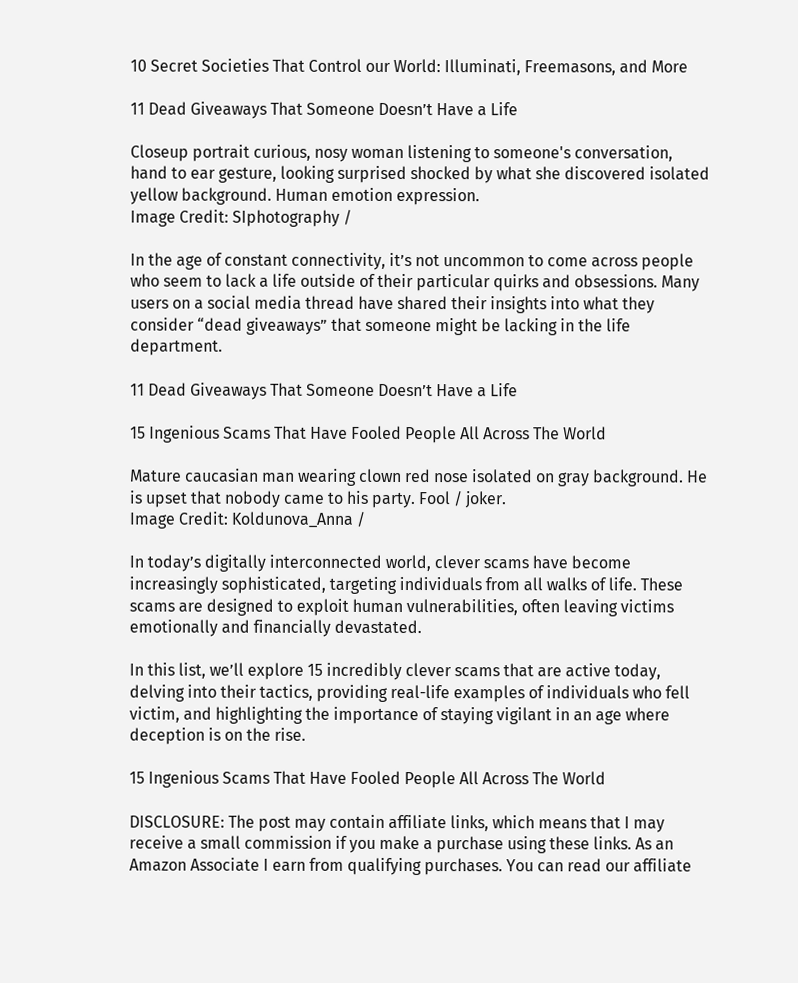10 Secret Societies That Control our World: Illuminati, Freemasons, and More

11 Dead Giveaways That Someone Doesn’t Have a Life

Closeup portrait curious, nosy woman listening to someone's conversation, hand to ear gesture, looking surprised shocked by what she discovered isolated yellow background. Human emotion expression.
Image Credit: SIphotography /

In the age of constant connectivity, it’s not uncommon to come across people who seem to lack a life outside of their particular quirks and obsessions. Many users on a social media thread have shared their insights into what they consider “dead giveaways” that someone might be lacking in the life department.

11 Dead Giveaways That Someone Doesn’t Have a Life

15 Ingenious Scams That Have Fooled People All Across The World

Mature caucasian man wearing clown red nose isolated on gray background. He is upset that nobody came to his party. Fool / joker.
Image Credit: Koldunova_Anna /

In today’s digitally interconnected world, clever scams have become increasingly sophisticated, targeting individuals from all walks of life. These scams are designed to exploit human vulnerabilities, often leaving victims emotionally and financially devastated.

In this list, we’ll explore 15 incredibly clever scams that are active today, delving into their tactics, providing real-life examples of individuals who fell victim, and highlighting the importance of staying vigilant in an age where deception is on the rise.

15 Ingenious Scams That Have Fooled People All Across The World

DISCLOSURE: The post may contain affiliate links, which means that I may receive a small commission if you make a purchase using these links. As an Amazon Associate I earn from qualifying purchases. You can read our affiliate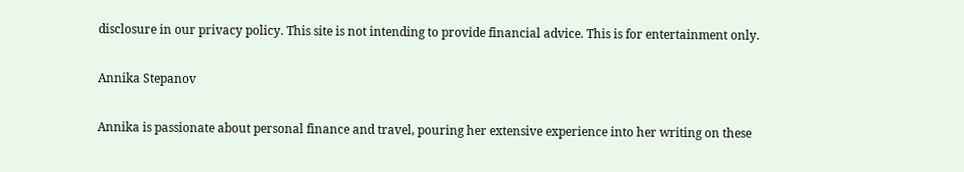disclosure in our privacy policy. This site is not intending to provide financial advice. This is for entertainment only.

Annika Stepanov

Annika is passionate about personal finance and travel, pouring her extensive experience into her writing on these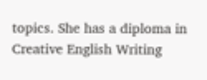topics. She has a diploma in Creative English Writing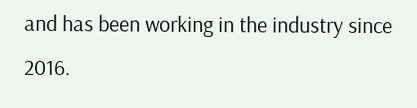and has been working in the industry since 2016.